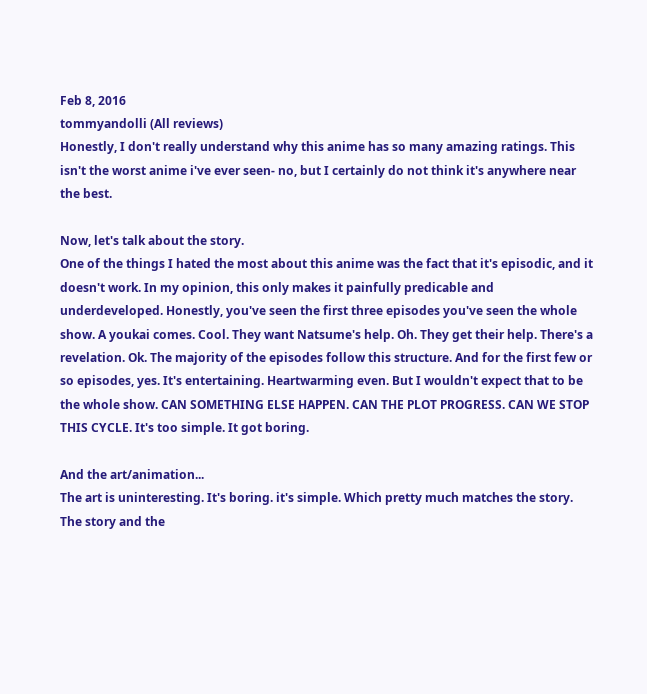Feb 8, 2016
tommyandolli (All reviews)
Honestly, I don't really understand why this anime has so many amazing ratings. This isn't the worst anime i've ever seen- no, but I certainly do not think it's anywhere near the best.

Now, let's talk about the story.
One of the things I hated the most about this anime was the fact that it's episodic, and it doesn't work. In my opinion, this only makes it painfully predicable and underdeveloped. Honestly, you've seen the first three episodes you've seen the whole show. A youkai comes. Cool. They want Natsume's help. Oh. They get their help. There's a revelation. Ok. The majority of the episodes follow this structure. And for the first few or so episodes, yes. It's entertaining. Heartwarming even. But I wouldn't expect that to be the whole show. CAN SOMETHING ELSE HAPPEN. CAN THE PLOT PROGRESS. CAN WE STOP THIS CYCLE. It's too simple. It got boring.

And the art/animation...
The art is uninteresting. It's boring. it's simple. Which pretty much matches the story. The story and the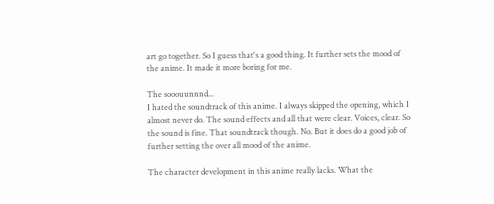art go together. So I guess that's a good thing. It further sets the mood of the anime. It made it more boring for me.

The sooouunnnd...
I hated the soundtrack of this anime. I always skipped the opening, which I almost never do. The sound effects and all that were clear. Voices, clear. So the sound is fine. That soundtrack though. No. But it does do a good job of further setting the over all mood of the anime.

The character development in this anime really lacks. What the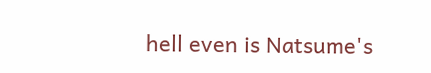hell even is Natsume's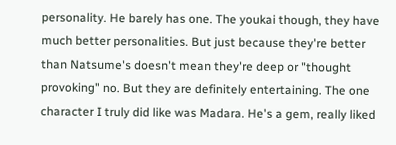personality. He barely has one. The youkai though, they have much better personalities. But just because they're better than Natsume's doesn't mean they're deep or "thought provoking" no. But they are definitely entertaining. The one character I truly did like was Madara. He's a gem, really liked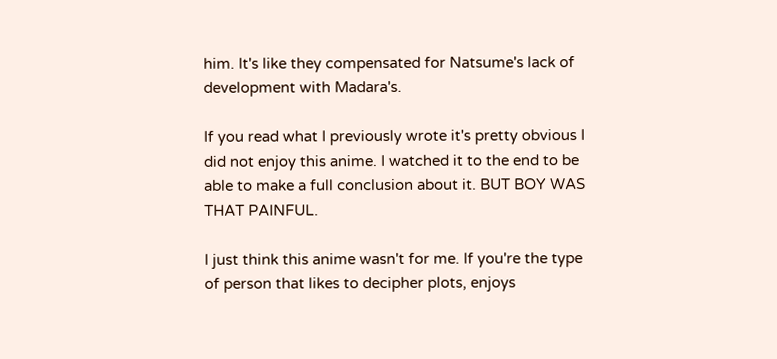him. It's like they compensated for Natsume's lack of development with Madara's.

If you read what I previously wrote it's pretty obvious I did not enjoy this anime. I watched it to the end to be able to make a full conclusion about it. BUT BOY WAS THAT PAINFUL.

I just think this anime wasn't for me. If you're the type of person that likes to decipher plots, enjoys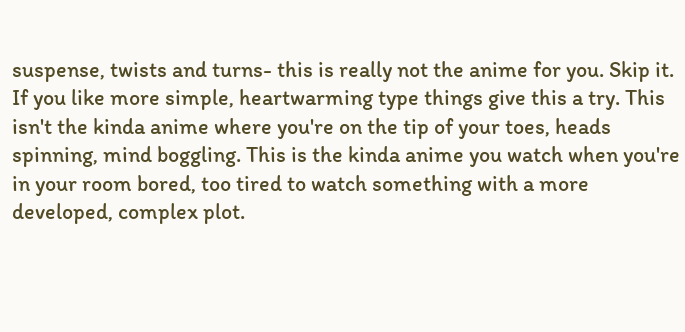suspense, twists and turns- this is really not the anime for you. Skip it. If you like more simple, heartwarming type things give this a try. This isn't the kinda anime where you're on the tip of your toes, heads spinning, mind boggling. This is the kinda anime you watch when you're in your room bored, too tired to watch something with a more developed, complex plot.